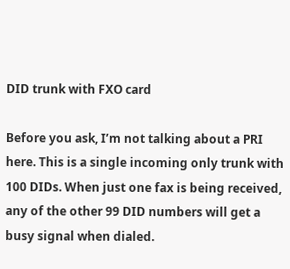DID trunk with FXO card

Before you ask, I’m not talking about a PRI here. This is a single incoming only trunk with 100 DIDs. When just one fax is being received, any of the other 99 DID numbers will get a busy signal when dialed.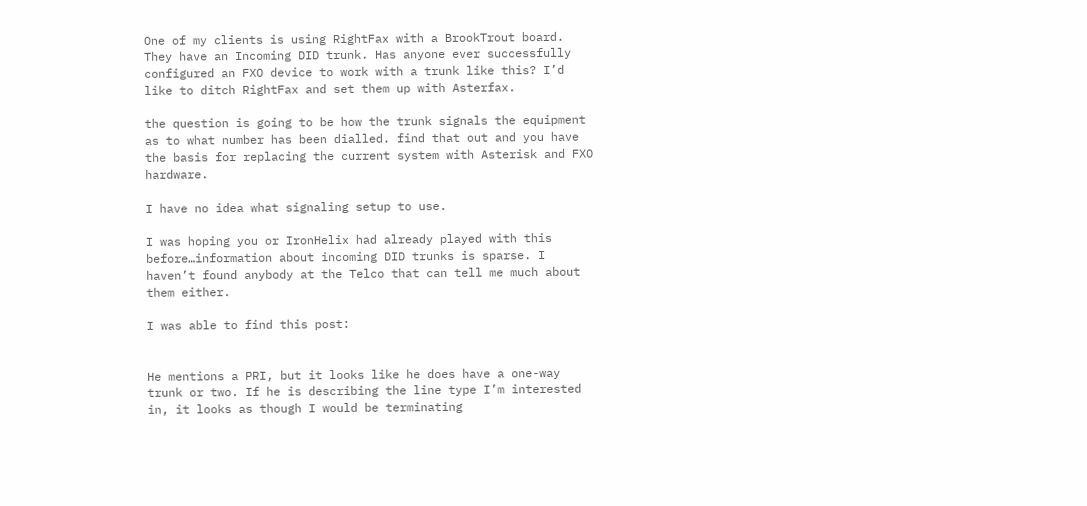One of my clients is using RightFax with a BrookTrout board. They have an Incoming DID trunk. Has anyone ever successfully configured an FXO device to work with a trunk like this? I’d like to ditch RightFax and set them up with Asterfax.

the question is going to be how the trunk signals the equipment as to what number has been dialled. find that out and you have the basis for replacing the current system with Asterisk and FXO hardware.

I have no idea what signaling setup to use.

I was hoping you or IronHelix had already played with this before…information about incoming DID trunks is sparse. I haven’t found anybody at the Telco that can tell me much about them either.

I was able to find this post:


He mentions a PRI, but it looks like he does have a one-way trunk or two. If he is describing the line type I’m interested in, it looks as though I would be terminating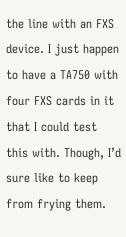the line with an FXS device. I just happen to have a TA750 with four FXS cards in it that I could test this with. Though, I’d sure like to keep from frying them.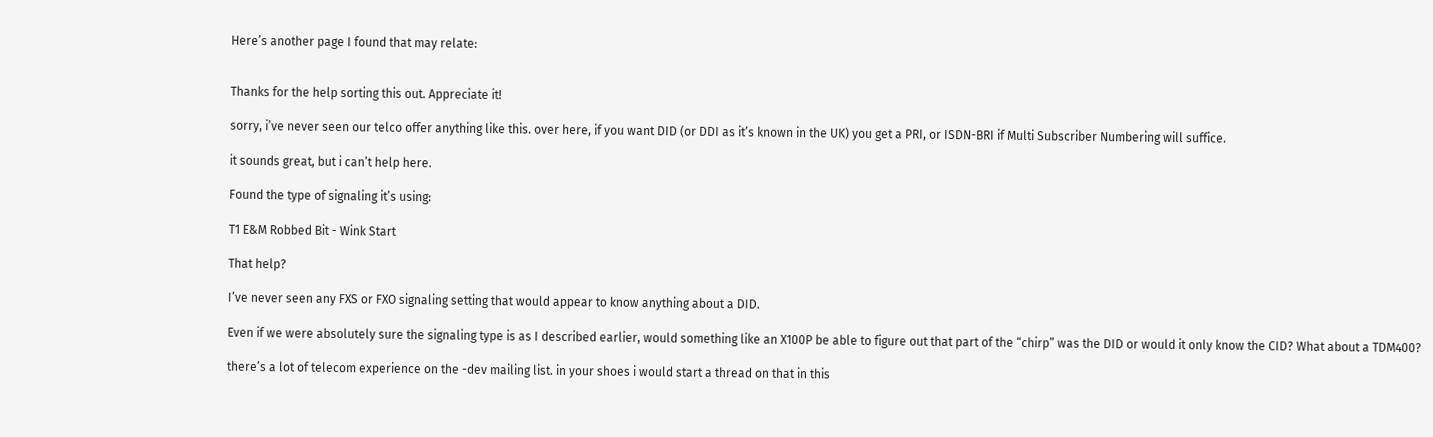Here’s another page I found that may relate:


Thanks for the help sorting this out. Appreciate it!

sorry, i’ve never seen our telco offer anything like this. over here, if you want DID (or DDI as it’s known in the UK) you get a PRI, or ISDN-BRI if Multi Subscriber Numbering will suffice.

it sounds great, but i can’t help here.

Found the type of signaling it’s using:

T1 E&M Robbed Bit - Wink Start

That help?

I’ve never seen any FXS or FXO signaling setting that would appear to know anything about a DID.

Even if we were absolutely sure the signaling type is as I described earlier, would something like an X100P be able to figure out that part of the “chirp” was the DID or would it only know the CID? What about a TDM400?

there’s a lot of telecom experience on the -dev mailing list. in your shoes i would start a thread on that in this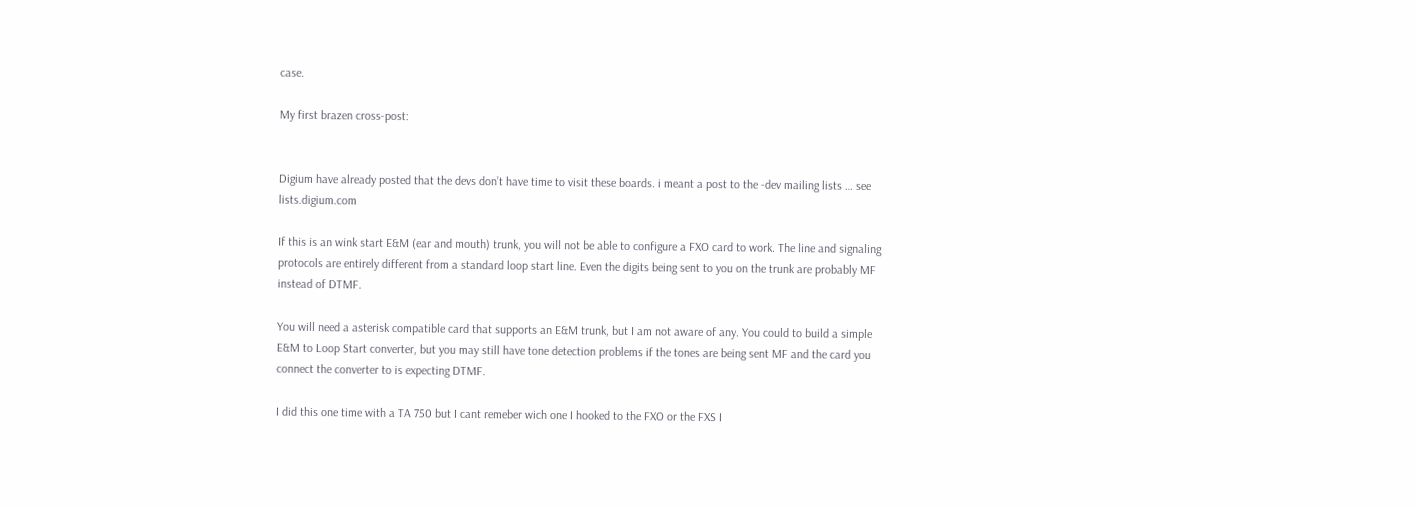case.

My first brazen cross-post:


Digium have already posted that the devs don’t have time to visit these boards. i meant a post to the -dev mailing lists … see lists.digium.com

If this is an wink start E&M (ear and mouth) trunk, you will not be able to configure a FXO card to work. The line and signaling protocols are entirely different from a standard loop start line. Even the digits being sent to you on the trunk are probably MF instead of DTMF.

You will need a asterisk compatible card that supports an E&M trunk, but I am not aware of any. You could to build a simple E&M to Loop Start converter, but you may still have tone detection problems if the tones are being sent MF and the card you connect the converter to is expecting DTMF.

I did this one time with a TA 750 but I cant remeber wich one I hooked to the FXO or the FXS I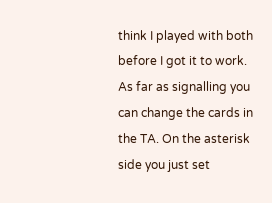think I played with both before I got it to work. As far as signalling you can change the cards in the TA. On the asterisk side you just set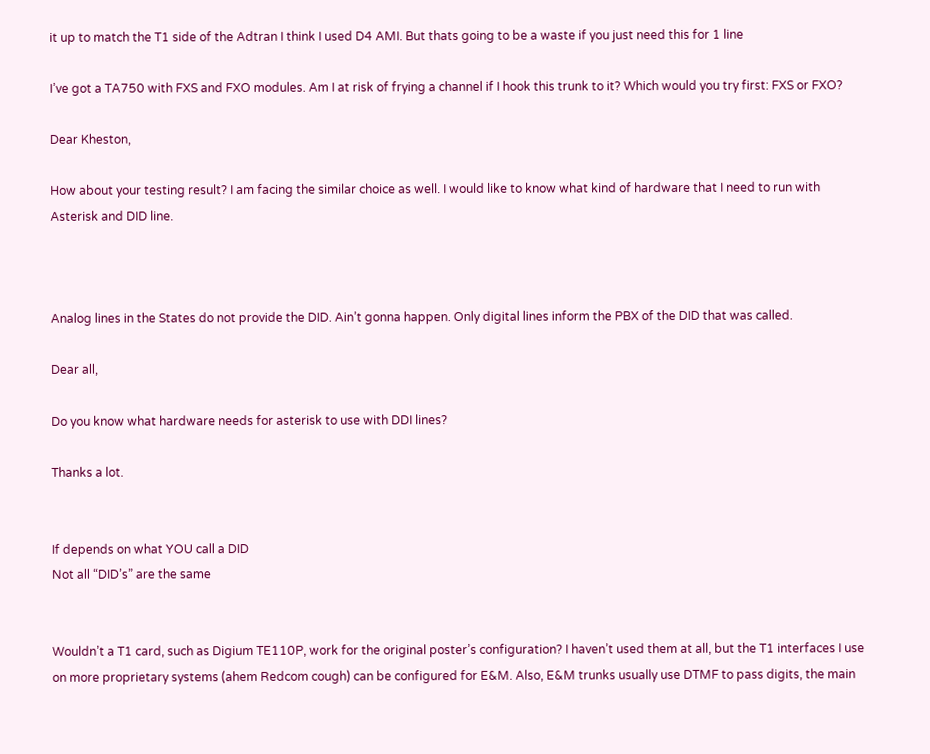it up to match the T1 side of the Adtran I think I used D4 AMI. But thats going to be a waste if you just need this for 1 line

I’ve got a TA750 with FXS and FXO modules. Am I at risk of frying a channel if I hook this trunk to it? Which would you try first: FXS or FXO?

Dear Kheston,

How about your testing result? I am facing the similar choice as well. I would like to know what kind of hardware that I need to run with Asterisk and DID line.



Analog lines in the States do not provide the DID. Ain’t gonna happen. Only digital lines inform the PBX of the DID that was called.

Dear all,

Do you know what hardware needs for asterisk to use with DDI lines?

Thanks a lot.


If depends on what YOU call a DID
Not all “DID’s” are the same


Wouldn’t a T1 card, such as Digium TE110P, work for the original poster’s configuration? I haven’t used them at all, but the T1 interfaces I use on more proprietary systems (ahem Redcom cough) can be configured for E&M. Also, E&M trunks usually use DTMF to pass digits, the main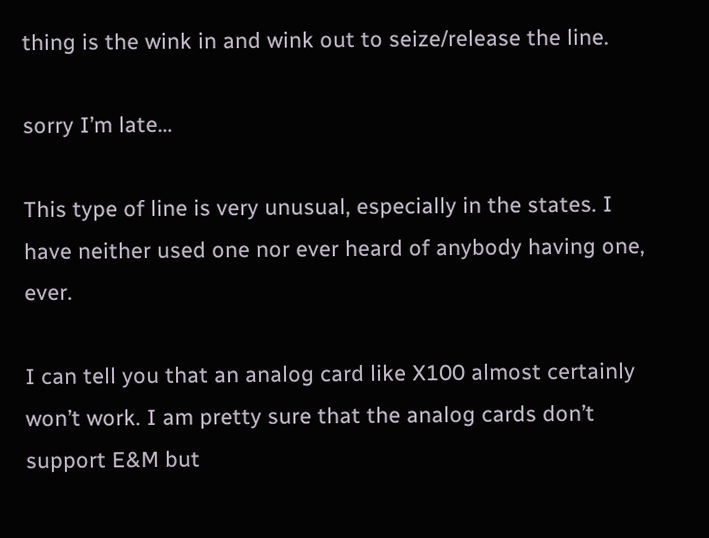thing is the wink in and wink out to seize/release the line.

sorry I’m late…

This type of line is very unusual, especially in the states. I have neither used one nor ever heard of anybody having one, ever.

I can tell you that an analog card like X100 almost certainly won’t work. I am pretty sure that the analog cards don’t support E&M but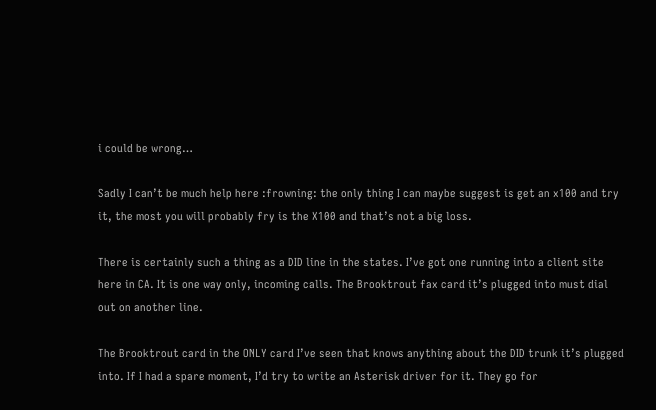i could be wrong…

Sadly I can’t be much help here :frowning: the only thing I can maybe suggest is get an x100 and try it, the most you will probably fry is the X100 and that’s not a big loss.

There is certainly such a thing as a DID line in the states. I’ve got one running into a client site here in CA. It is one way only, incoming calls. The Brooktrout fax card it’s plugged into must dial out on another line.

The Brooktrout card in the ONLY card I’ve seen that knows anything about the DID trunk it’s plugged into. If I had a spare moment, I’d try to write an Asterisk driver for it. They go for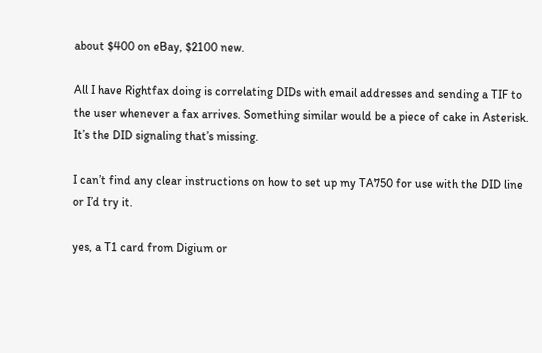about $400 on eBay, $2100 new.

All I have Rightfax doing is correlating DIDs with email addresses and sending a TIF to the user whenever a fax arrives. Something similar would be a piece of cake in Asterisk. It’s the DID signaling that’s missing.

I can’t find any clear instructions on how to set up my TA750 for use with the DID line or I’d try it.

yes, a T1 card from Digium or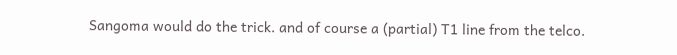Sangoma would do the trick. and of course a (partial) T1 line from the telco.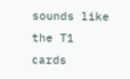sounds like the T1 cards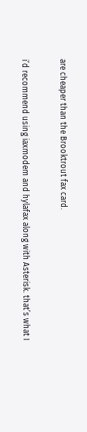are cheaper than the Brooktrout fax card.

i’d recommend using iaxmodem and hylafax along with Asterisk. that’s what I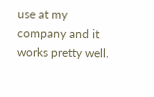use at my company and it works pretty well.